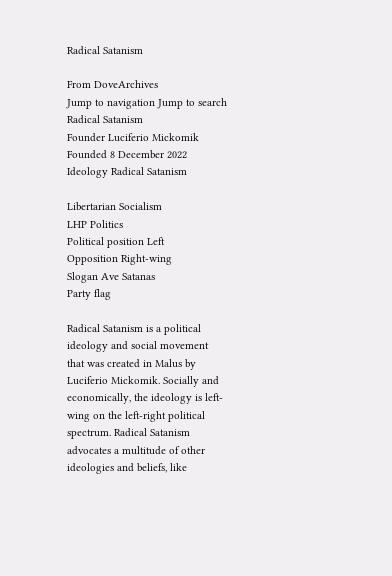Radical Satanism

From DoveArchives
Jump to navigation Jump to search
Radical Satanism
Founder Luciferio Mickomik
Founded 8 December 2022
Ideology Radical Satanism

Libertarian Socialism
LHP Politics
Political position Left
Opposition Right-wing
Slogan Ave Satanas
Party flag

Radical Satanism is a political ideology and social movement that was created in Malus by Luciferio Mickomik. Socially and economically, the ideology is left-wing on the left-right political spectrum. Radical Satanism advocates a multitude of other ideologies and beliefs, like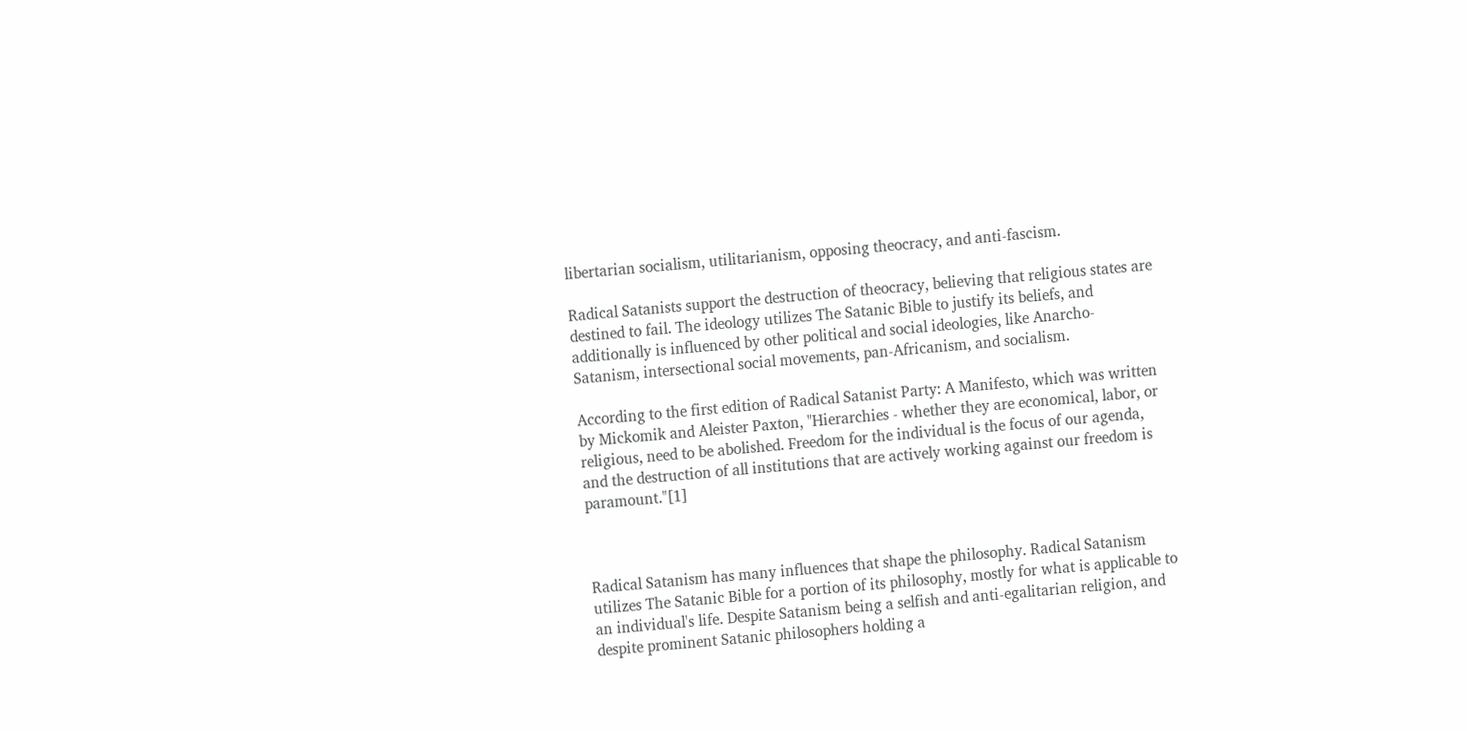libertarian socialism, utilitarianism, opposing theocracy, and anti-fascism.

Radical Satanists support the destruction of theocracy, believing that religious states are destined to fail. The ideology utilizes The Satanic Bible to justify its beliefs, and additionally is influenced by other political and social ideologies, like Anarcho-Satanism, intersectional social movements, pan-Africanism, and socialism.

According to the first edition of Radical Satanist Party: A Manifesto, which was written by Mickomik and Aleister Paxton, "Hierarchies - whether they are economical, labor, or religious, need to be abolished. Freedom for the individual is the focus of our agenda, and the destruction of all institutions that are actively working against our freedom is paramount."[1]



Radical Satanism has many influences that shape the philosophy. Radical Satanism utilizes The Satanic Bible for a portion of its philosophy, mostly for what is applicable to an individual's life. Despite Satanism being a selfish and anti-egalitarian religion, and despite prominent Satanic philosophers holding a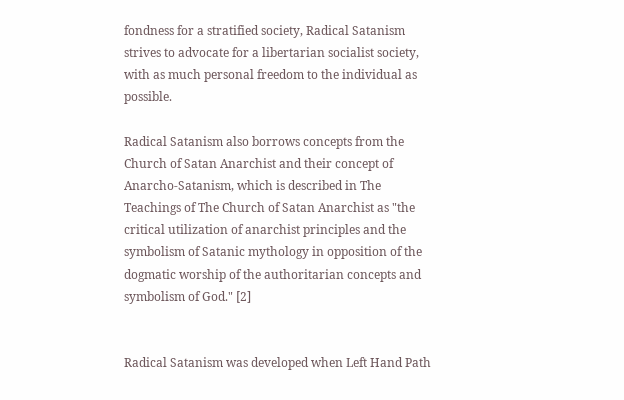fondness for a stratified society, Radical Satanism strives to advocate for a libertarian socialist society, with as much personal freedom to the individual as possible.

Radical Satanism also borrows concepts from the Church of Satan Anarchist and their concept of Anarcho-Satanism, which is described in The Teachings of The Church of Satan Anarchist as "the critical utilization of anarchist principles and the symbolism of Satanic mythology in opposition of the dogmatic worship of the authoritarian concepts and symbolism of God." [2]


Radical Satanism was developed when Left Hand Path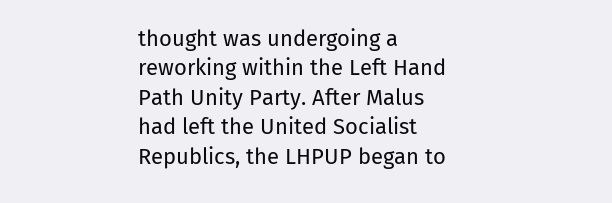thought was undergoing a reworking within the Left Hand Path Unity Party. After Malus had left the United Socialist Republics, the LHPUP began to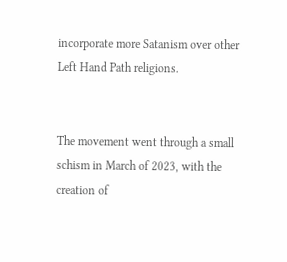incorporate more Satanism over other Left Hand Path religions.


The movement went through a small schism in March of 2023, with the creation of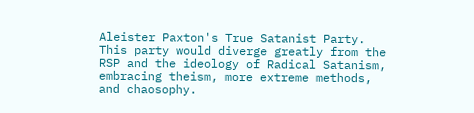Aleister Paxton's True Satanist Party. This party would diverge greatly from the RSP and the ideology of Radical Satanism, embracing theism, more extreme methods, and chaosophy.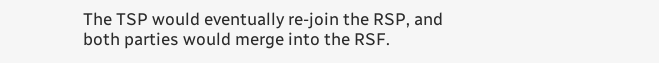The TSP would eventually re-join the RSP, and both parties would merge into the RSF.